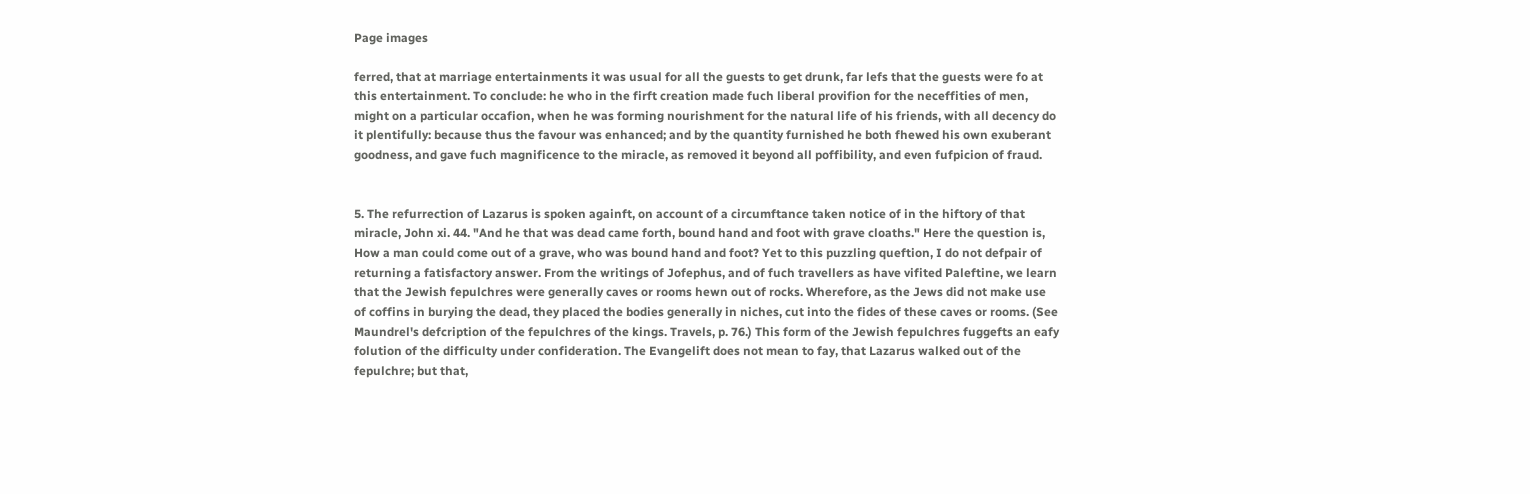Page images

ferred, that at marriage entertainments it was usual for all the guests to get drunk, far lefs that the guests were fo at this entertainment. To conclude: he who in the firft creation made fuch liberal provifion for the neceffities of men, might on a particular occafion, when he was forming nourishment for the natural life of his friends, with all decency do it plentifully: because thus the favour was enhanced; and by the quantity furnished he both fhewed his own exuberant goodness, and gave fuch magnificence to the miracle, as removed it beyond all poffibility, and even fufpicion of fraud.


5. The refurrection of Lazarus is spoken againft, on account of a circumftance taken notice of in the hiftory of that miracle, John xi. 44. "And he that was dead came forth, bound hand and foot with grave cloaths." Here the question is, How a man could come out of a grave, who was bound hand and foot? Yet to this puzzling queftion, I do not defpair of returning a fatisfactory answer. From the writings of Jofephus, and of fuch travellers as have vifited Paleftine, we learn that the Jewish fepulchres were generally caves or rooms hewn out of rocks. Wherefore, as the Jews did not make use of coffins in burying the dead, they placed the bodies generally in niches, cut into the fides of these caves or rooms. (See Maundrel's defcription of the fepulchres of the kings. Travels, p. 76.) This form of the Jewish fepulchres fuggefts an eafy folution of the difficulty under confideration. The Evangelift does not mean to fay, that Lazarus walked out of the fepulchre; but that,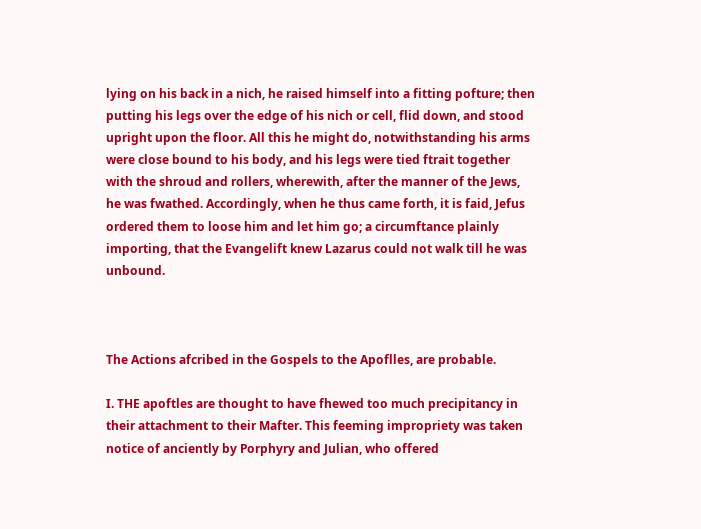lying on his back in a nich, he raised himself into a fitting pofture; then putting his legs over the edge of his nich or cell, flid down, and stood upright upon the floor. All this he might do, notwithstanding his arms were close bound to his body, and his legs were tied ftrait together with the shroud and rollers, wherewith, after the manner of the Jews, he was fwathed. Accordingly, when he thus came forth, it is faid, Jefus ordered them to loose him and let him go; a circumftance plainly importing, that the Evangelift knew Lazarus could not walk till he was unbound.



The Actions afcribed in the Gospels to the Apoflles, are probable.

I. THE apoftles are thought to have fhewed too much precipitancy in their attachment to their Mafter. This feeming impropriety was taken notice of anciently by Porphyry and Julian, who offered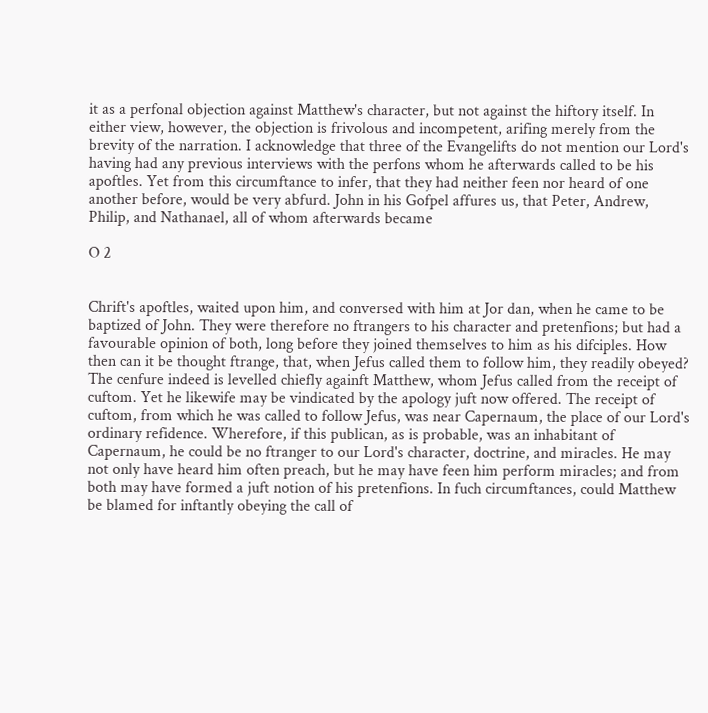it as a perfonal objection against Matthew's character, but not against the hiftory itself. In either view, however, the objection is frivolous and incompetent, arifing merely from the brevity of the narration. I acknowledge that three of the Evangelifts do not mention our Lord's having had any previous interviews with the perfons whom he afterwards called to be his apoftles. Yet from this circumftance to infer, that they had neither feen nor heard of one another before, would be very abfurd. John in his Gofpel affures us, that Peter, Andrew, Philip, and Nathanael, all of whom afterwards became

O 2


Chrift's apoftles, waited upon him, and conversed with him at Jor dan, when he came to be baptized of John. They were therefore no ftrangers to his character and pretenfions; but had a favourable opinion of both, long before they joined themselves to him as his difciples. How then can it be thought ftrange, that, when Jefus called them to follow him, they readily obeyed? The cenfure indeed is levelled chiefly againft Matthew, whom Jefus called from the receipt of cuftom. Yet he likewife may be vindicated by the apology juft now offered. The receipt of cuftom, from which he was called to follow Jefus, was near Capernaum, the place of our Lord's ordinary refidence. Wherefore, if this publican, as is probable, was an inhabitant of Capernaum, he could be no ftranger to our Lord's character, doctrine, and miracles. He may not only have heard him often preach, but he may have feen him perform miracles; and from both may have formed a juft notion of his pretenfions. In fuch circumftances, could Matthew be blamed for inftantly obeying the call of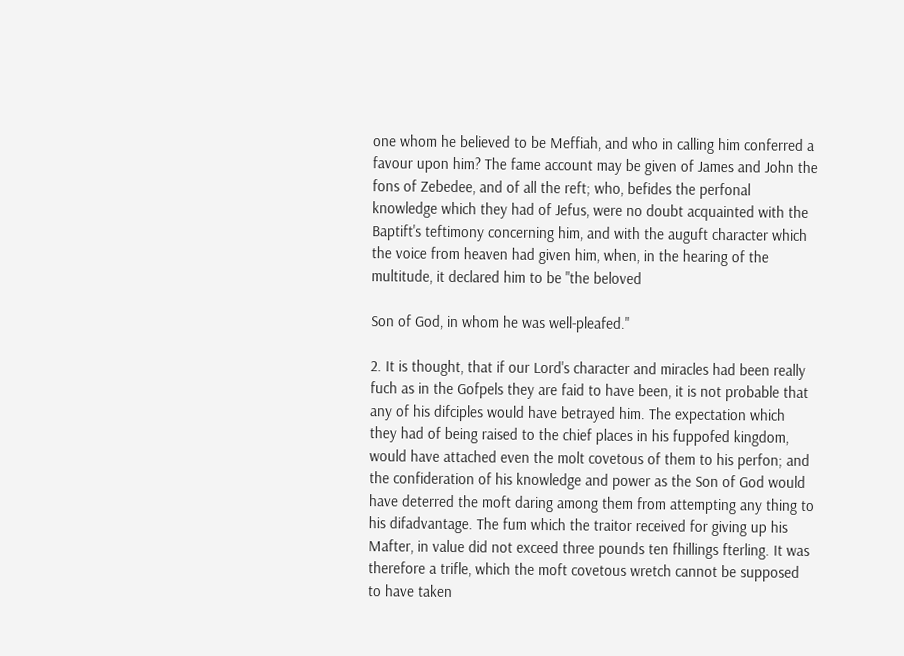one whom he believed to be Meffiah, and who in calling him conferred a favour upon him? The fame account may be given of James and John the fons of Zebedee, and of all the reft; who, befides the perfonal knowledge which they had of Jefus, were no doubt acquainted with the Baptift's teftimony concerning him, and with the auguft character which the voice from heaven had given him, when, in the hearing of the multitude, it declared him to be "the beloved

Son of God, in whom he was well-pleafed."

2. It is thought, that if our Lord's character and miracles had been really fuch as in the Gofpels they are faid to have been, it is not probable that any of his difciples would have betrayed him. The expectation which they had of being raised to the chief places in his fuppofed kingdom, would have attached even the molt covetous of them to his perfon; and the confideration of his knowledge and power as the Son of God would have deterred the moft daring among them from attempting any thing to his difadvantage. The fum which the traitor received for giving up his Mafter, in value did not exceed three pounds ten fhillings fterling. It was therefore a trifle, which the moft covetous wretch cannot be supposed to have taken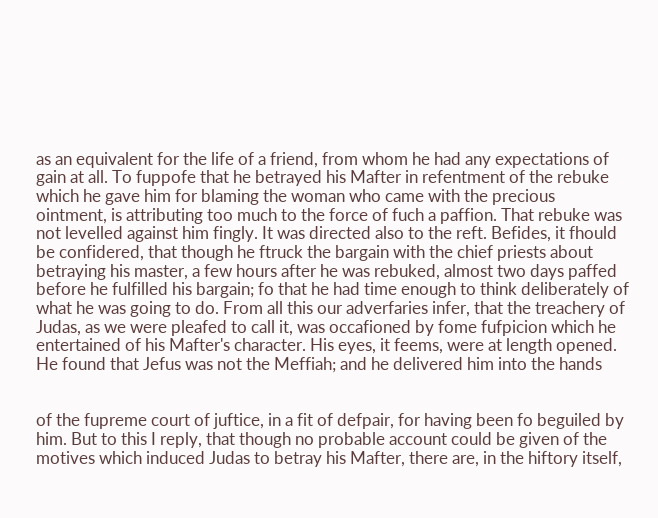as an equivalent for the life of a friend, from whom he had any expectations of gain at all. To fuppofe that he betrayed his Mafter in refentment of the rebuke which he gave him for blaming the woman who came with the precious ointment, is attributing too much to the force of fuch a paffion. That rebuke was not levelled against him fingly. It was directed also to the reft. Befides, it fhould be confidered, that though he ftruck the bargain with the chief priests about betraying his master, a few hours after he was rebuked, almost two days paffed before he fulfilled his bargain; fo that he had time enough to think deliberately of what he was going to do. From all this our adverfaries infer, that the treachery of Judas, as we were pleafed to call it, was occafioned by fome fufpicion which he entertained of his Mafter's character. His eyes, it feems, were at length opened. He found that Jefus was not the Meffiah; and he delivered him into the hands


of the fupreme court of juftice, in a fit of defpair, for having been fo beguiled by him. But to this I reply, that though no probable account could be given of the motives which induced Judas to betray his Mafter, there are, in the hiftory itself,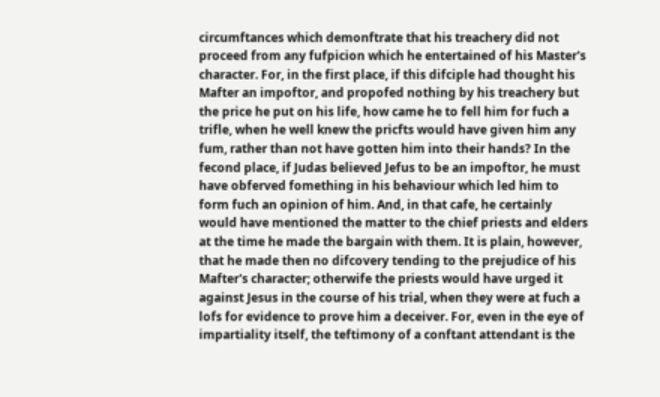circumftances which demonftrate that his treachery did not proceed from any fufpicion which he entertained of his Master's character. For, in the first place, if this difciple had thought his Mafter an impoftor, and propofed nothing by his treachery but the price he put on his life, how came he to fell him for fuch a trifle, when he well knew the pricfts would have given him any fum, rather than not have gotten him into their hands? In the fecond place, if Judas believed Jefus to be an impoftor, he must have obferved fomething in his behaviour which led him to form fuch an opinion of him. And, in that cafe, he certainly would have mentioned the matter to the chief priests and elders at the time he made the bargain with them. It is plain, however, that he made then no difcovery tending to the prejudice of his Mafter's character; otherwife the priests would have urged it against Jesus in the course of his trial, when they were at fuch a lofs for evidence to prove him a deceiver. For, even in the eye of impartiality itself, the teftimony of a conftant attendant is the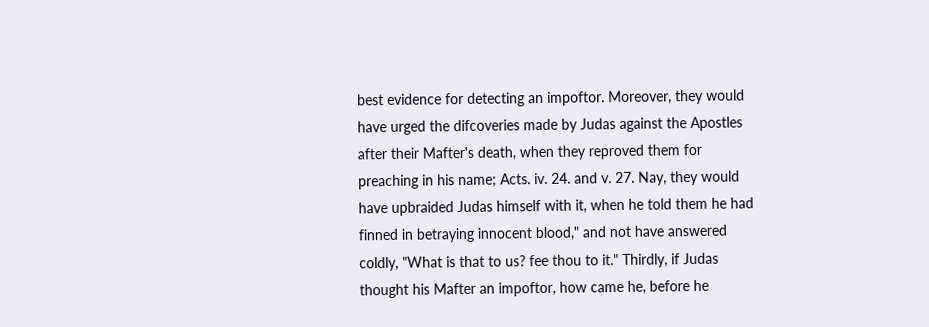best evidence for detecting an impoftor. Moreover, they would have urged the difcoveries made by Judas against the Apostles after their Mafter's death, when they reproved them for preaching in his name; Acts. iv. 24. and v. 27. Nay, they would have upbraided Judas himself with it, when he told them he had finned in betraying innocent blood," and not have answered coldly, "What is that to us? fee thou to it." Thirdly, if Judas thought his Mafter an impoftor, how came he, before he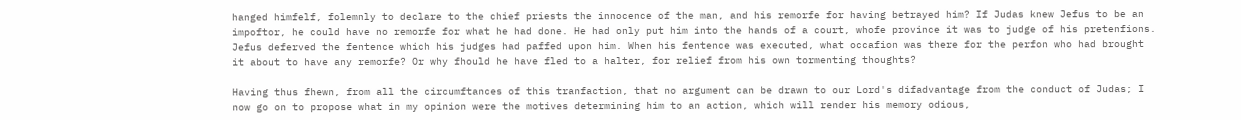hanged himfelf, folemnly to declare to the chief priests the innocence of the man, and his remorfe for having betrayed him? If Judas knew Jefus to be an impoftor, he could have no remorfe for what he had done. He had only put him into the hands of a court, whofe province it was to judge of his pretenfions. Jefus deferved the fentence which his judges had paffed upon him. When his fentence was executed, what occafion was there for the perfon who had brought it about to have any remorfe? Or why fhould he have fled to a halter, for relief from his own tormenting thoughts?

Having thus fhewn, from all the circumftances of this tranfaction, that no argument can be drawn to our Lord's difadvantage from the conduct of Judas; I now go on to propose what in my opinion were the motives determining him to an action, which will render his memory odious,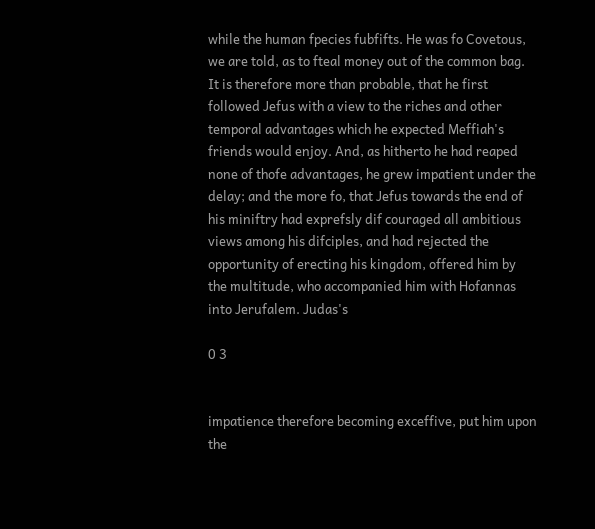while the human fpecies fubfifts. He was fo Covetous, we are told, as to fteal money out of the common bag. It is therefore more than probable, that he first followed Jefus with a view to the riches and other temporal advantages which he expected Meffiah's friends would enjoy. And, as hitherto he had reaped none of thofe advantages, he grew impatient under the delay; and the more fo, that Jefus towards the end of his miniftry had exprefsly dif couraged all ambitious views among his difciples, and had rejected the opportunity of erecting his kingdom, offered him by the multitude, who accompanied him with Hofannas into Jerufalem. Judas's

0 3


impatience therefore becoming exceffive, put him upon the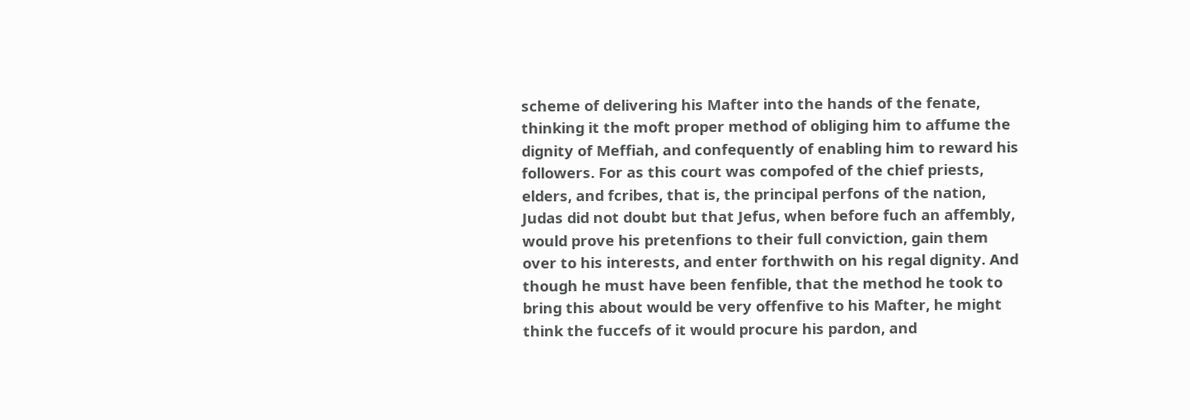scheme of delivering his Mafter into the hands of the fenate, thinking it the moft proper method of obliging him to affume the dignity of Meffiah, and confequently of enabling him to reward his followers. For as this court was compofed of the chief priests, elders, and fcribes, that is, the principal perfons of the nation, Judas did not doubt but that Jefus, when before fuch an affembly, would prove his pretenfions to their full conviction, gain them over to his interests, and enter forthwith on his regal dignity. And though he must have been fenfible, that the method he took to bring this about would be very offenfive to his Mafter, he might think the fuccefs of it would procure his pardon, and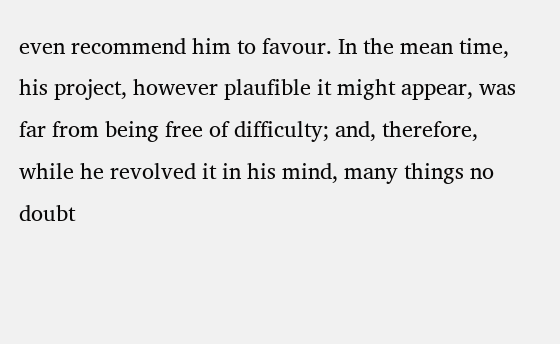even recommend him to favour. In the mean time, his project, however plaufible it might appear, was far from being free of difficulty; and, therefore, while he revolved it in his mind, many things no doubt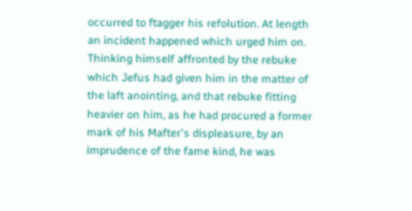occurred to ftagger his refolution. At length an incident happened which urged him on. Thinking himself affronted by the rebuke which Jefus had given him in the matter of the laft anointing, and that rebuke fitting heavier on him, as he had procured a former mark of his Mafter's displeasure, by an imprudence of the fame kind, he was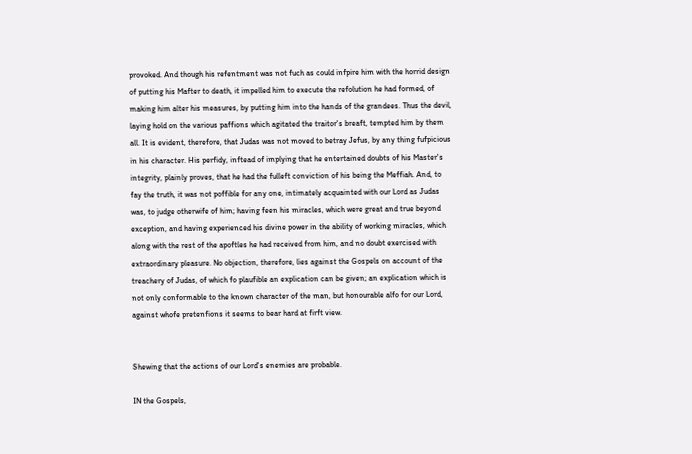provoked. And though his refentment was not fuch as could infpire him with the horrid design of putting his Mafter to death, it impelled him to execute the refolution he had formed, of making him alter his measures, by putting him into the hands of the grandees. Thus the devil, laying hold on the various paffions which agitated the traitor's breaft, tempted him by them all. It is evident, therefore, that Judas was not moved to betray Jefus, by any thing fufpicious in his character. His perfidy, inftead of implying that he entertained doubts of his Master's integrity, plainly proves, that he had the fulleft conviction of his being the Meffiah. And, to fay the truth, it was not poffible for any one, intimately acquainted with our Lord as Judas was, to judge otherwife of him; having feen his miracles, which were great and true beyond exception, and having experienced his divine power in the ability of working miracles, which along with the rest of the apoftles he had received from him, and no doubt exercised with extraordinary pleasure. No objection, therefore, lies against the Gospels on account of the treachery of Judas, of which fo plaufible an explication can be given; an explication which is not only conformable to the known character of the man, but honourable alfo for our Lord, against whofe pretenfions it seems to bear hard at firft view.


Shewing that the actions of our Lord's enemies are probable.

IN the Gospels,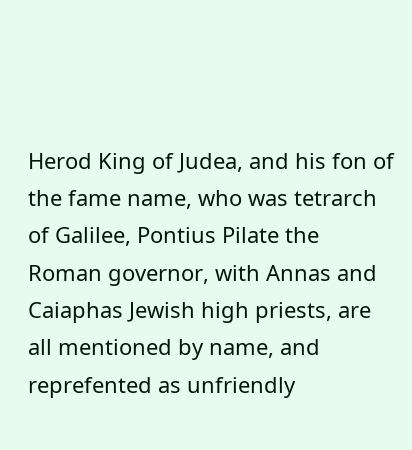Herod King of Judea, and his fon of the fame name, who was tetrarch of Galilee, Pontius Pilate the Roman governor, with Annas and Caiaphas Jewish high priests, are all mentioned by name, and reprefented as unfriendly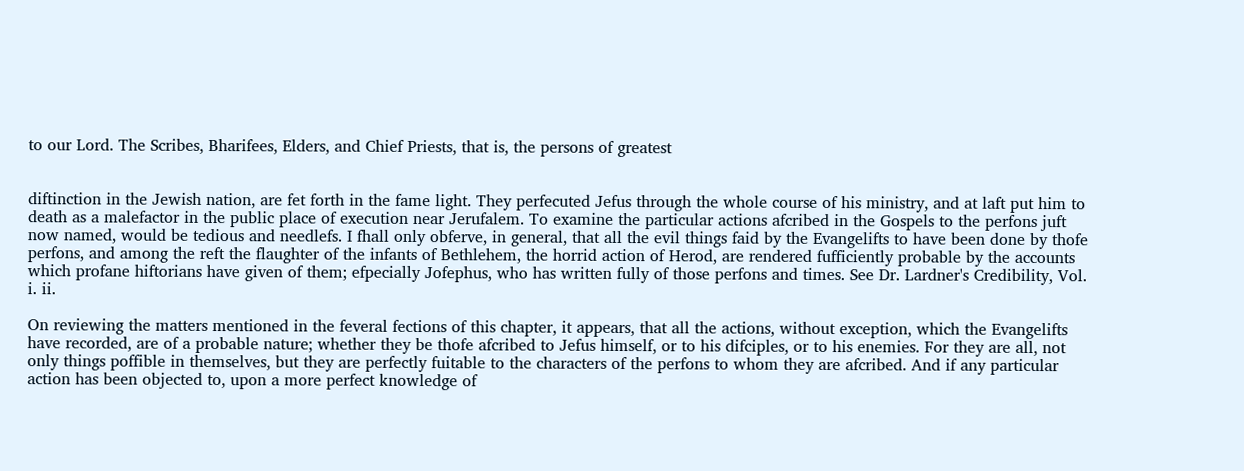to our Lord. The Scribes, Bharifees, Elders, and Chief Priests, that is, the persons of greatest


diftinction in the Jewish nation, are fet forth in the fame light. They perfecuted Jefus through the whole course of his ministry, and at laft put him to death as a malefactor in the public place of execution near Jerufalem. To examine the particular actions afcribed in the Gospels to the perfons juft now named, would be tedious and needlefs. I fhall only obferve, in general, that all the evil things faid by the Evangelifts to have been done by thofe perfons, and among the reft the flaughter of the infants of Bethlehem, the horrid action of Herod, are rendered fufficiently probable by the accounts which profane hiftorians have given of them; efpecially Jofephus, who has written fully of those perfons and times. See Dr. Lardner's Credibility, Vol. i. ii.

On reviewing the matters mentioned in the feveral fections of this chapter, it appears, that all the actions, without exception, which the Evangelifts have recorded, are of a probable nature; whether they be thofe afcribed to Jefus himself, or to his difciples, or to his enemies. For they are all, not only things poffible in themselves, but they are perfectly fuitable to the characters of the perfons to whom they are afcribed. And if any particular action has been objected to, upon a more perfect knowledge of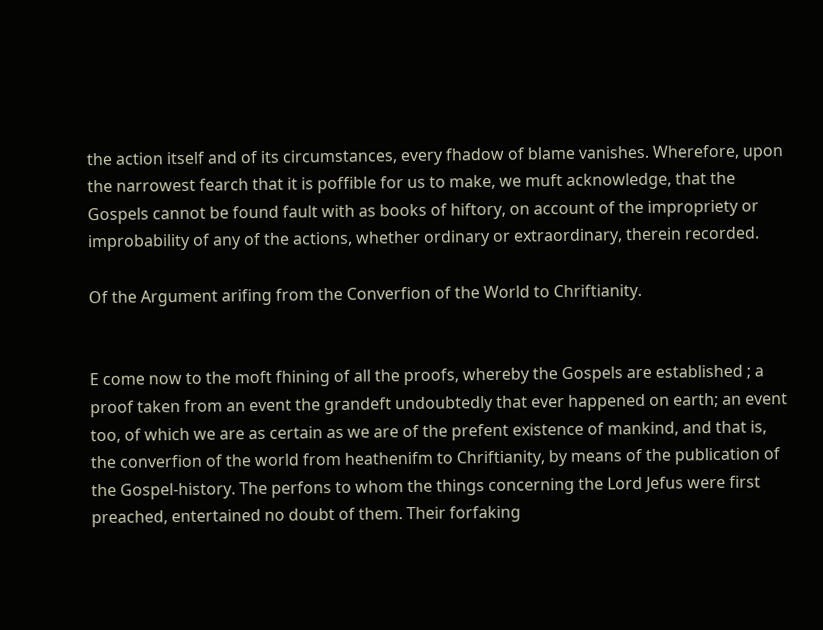the action itself and of its circumstances, every fhadow of blame vanishes. Wherefore, upon the narrowest fearch that it is poffible for us to make, we muft acknowledge, that the Gospels cannot be found fault with as books of hiftory, on account of the impropriety or improbability of any of the actions, whether ordinary or extraordinary, therein recorded.

Of the Argument arifing from the Converfion of the World to Chriftianity.


E come now to the moft fhining of all the proofs, whereby the Gospels are established ; a proof taken from an event the grandeft undoubtedly that ever happened on earth; an event too, of which we are as certain as we are of the prefent existence of mankind, and that is, the converfion of the world from heathenifm to Chriftianity, by means of the publication of the Gospel-history. The perfons to whom the things concerning the Lord Jefus were first preached, entertained no doubt of them. Their forfaking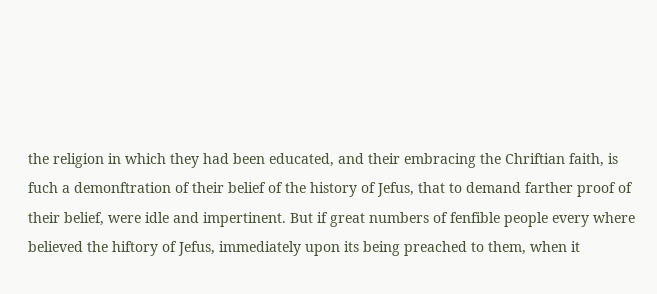the religion in which they had been educated, and their embracing the Chriftian faith, is fuch a demonftration of their belief of the history of Jefus, that to demand farther proof of their belief, were idle and impertinent. But if great numbers of fenfible people every where believed the hiftory of Jefus, immediately upon its being preached to them, when it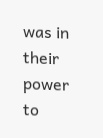was in their power to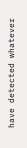have detected whatever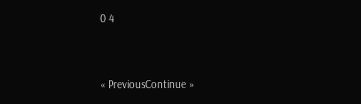0 4


« PreviousContinue »